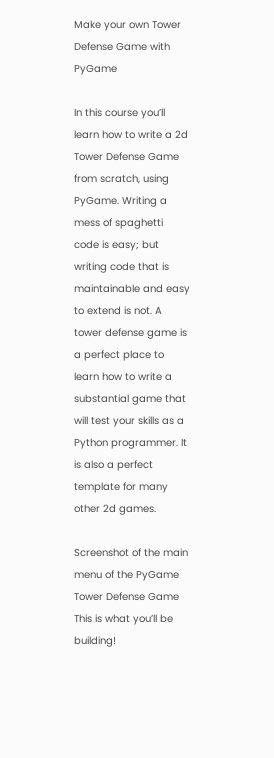Make your own Tower Defense Game with PyGame

In this course you’ll learn how to write a 2d Tower Defense Game from scratch, using PyGame. Writing a mess of spaghetti code is easy; but writing code that is maintainable and easy to extend is not. A tower defense game is a perfect place to learn how to write a substantial game that will test your skills as a Python programmer. It is also a perfect template for many other 2d games.

Screenshot of the main menu of the PyGame Tower Defense Game
This is what you’ll be building!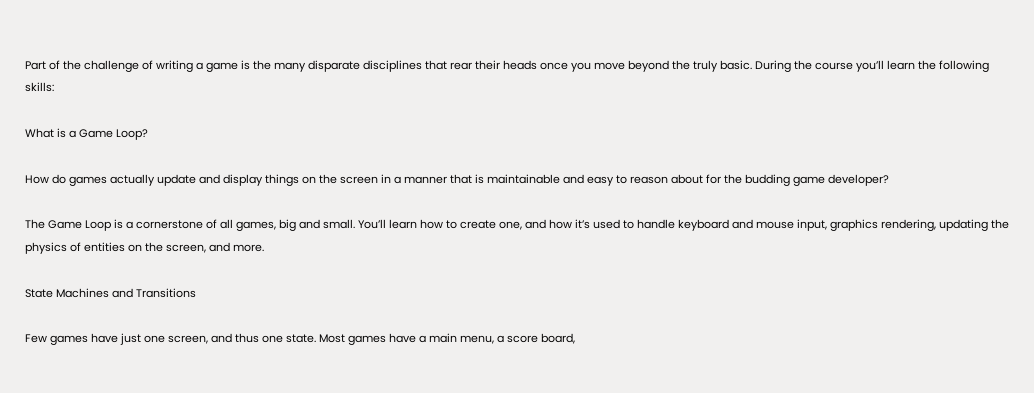Part of the challenge of writing a game is the many disparate disciplines that rear their heads once you move beyond the truly basic. During the course you’ll learn the following skills:

What is a Game Loop?

How do games actually update and display things on the screen in a manner that is maintainable and easy to reason about for the budding game developer?

The Game Loop is a cornerstone of all games, big and small. You’ll learn how to create one, and how it’s used to handle keyboard and mouse input, graphics rendering, updating the physics of entities on the screen, and more.

State Machines and Transitions

Few games have just one screen, and thus one state. Most games have a main menu, a score board,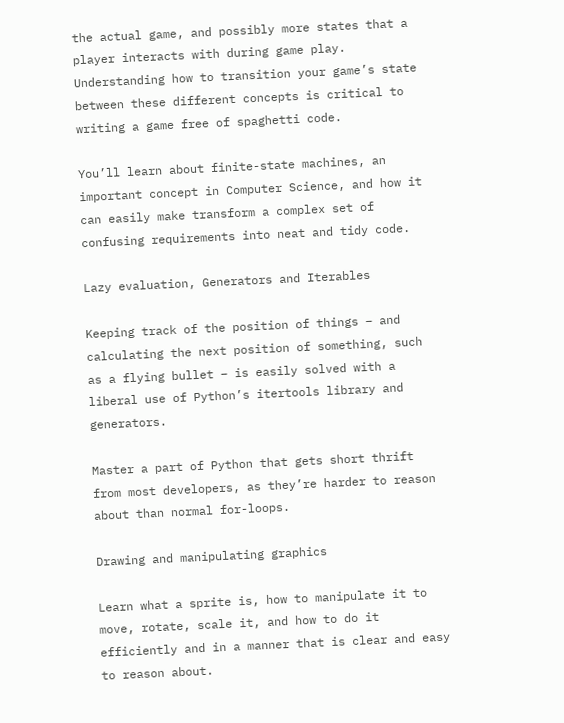the actual game, and possibly more states that a player interacts with during game play. Understanding how to transition your game’s state between these different concepts is critical to writing a game free of spaghetti code.

You’ll learn about finite-state machines, an important concept in Computer Science, and how it can easily make transform a complex set of confusing requirements into neat and tidy code.

Lazy evaluation, Generators and Iterables

Keeping track of the position of things – and calculating the next position of something, such as a flying bullet – is easily solved with a liberal use of Python’s itertools library and generators.

Master a part of Python that gets short thrift from most developers, as they’re harder to reason about than normal for-loops.

Drawing and manipulating graphics

Learn what a sprite is, how to manipulate it to move, rotate, scale it, and how to do it efficiently and in a manner that is clear and easy to reason about.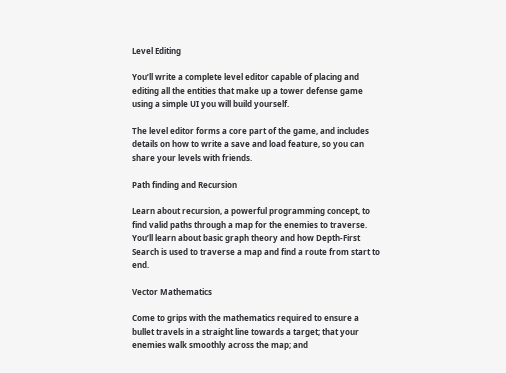Level Editing

You’ll write a complete level editor capable of placing and editing all the entities that make up a tower defense game using a simple UI you will build yourself.

The level editor forms a core part of the game, and includes details on how to write a save and load feature, so you can share your levels with friends.

Path finding and Recursion

Learn about recursion, a powerful programming concept, to find valid paths through a map for the enemies to traverse. You’ll learn about basic graph theory and how Depth-First Search is used to traverse a map and find a route from start to end.

Vector Mathematics

Come to grips with the mathematics required to ensure a bullet travels in a straight line towards a target; that your enemies walk smoothly across the map; and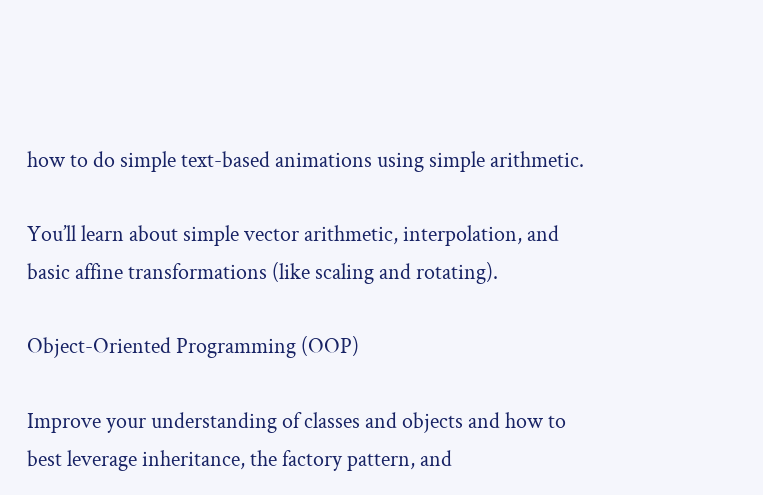how to do simple text-based animations using simple arithmetic.

You’ll learn about simple vector arithmetic, interpolation, and basic affine transformations (like scaling and rotating).

Object-Oriented Programming (OOP)

Improve your understanding of classes and objects and how to best leverage inheritance, the factory pattern, and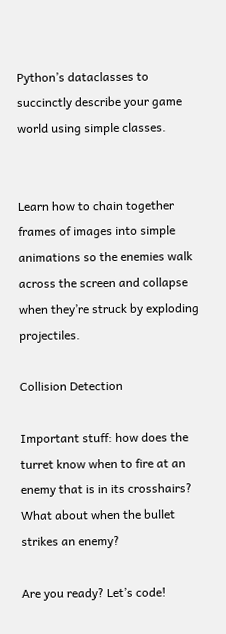Python’s dataclasses to succinctly describe your game world using simple classes.


Learn how to chain together frames of images into simple animations so the enemies walk across the screen and collapse when they’re struck by exploding projectiles.

Collision Detection

Important stuff: how does the turret know when to fire at an enemy that is in its crosshairs? What about when the bullet strikes an enemy?

Are you ready? Let’s code!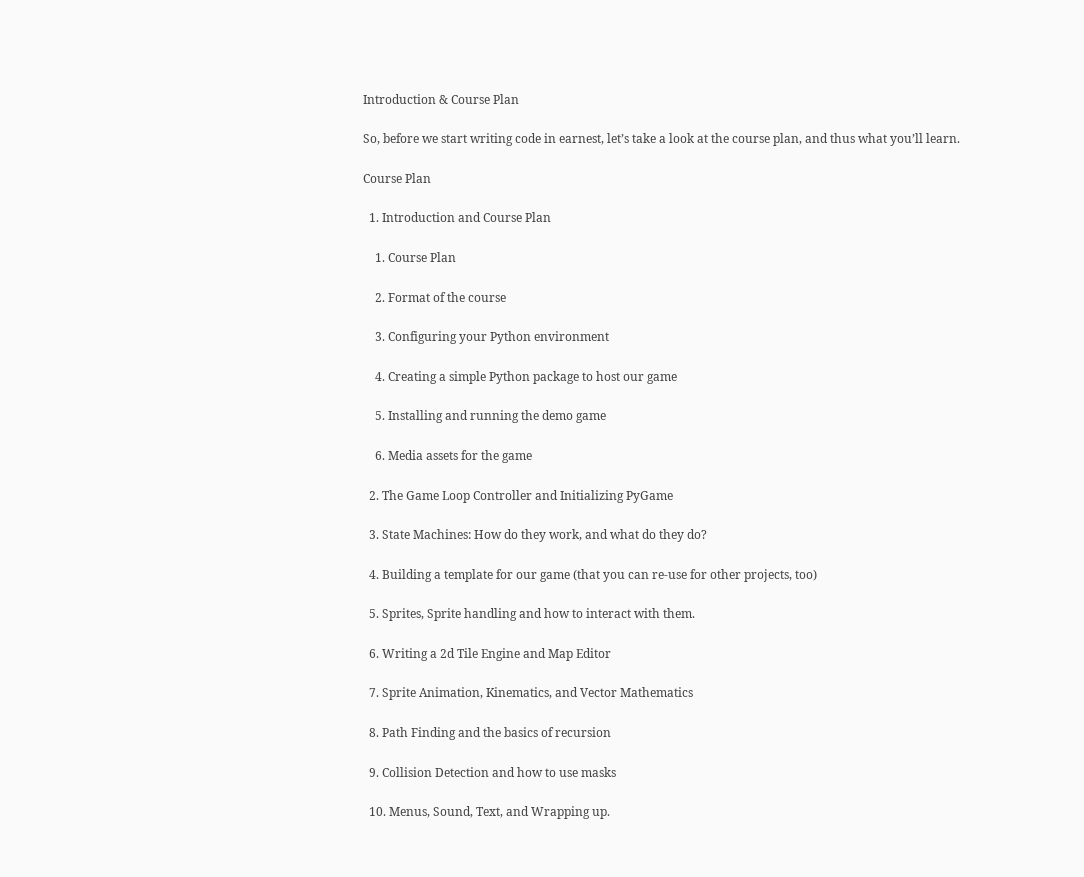Introduction & Course Plan

So, before we start writing code in earnest, let’s take a look at the course plan, and thus what you’ll learn.

Course Plan

  1. Introduction and Course Plan

    1. Course Plan

    2. Format of the course

    3. Configuring your Python environment

    4. Creating a simple Python package to host our game

    5. Installing and running the demo game

    6. Media assets for the game

  2. The Game Loop Controller and Initializing PyGame

  3. State Machines: How do they work, and what do they do?

  4. Building a template for our game (that you can re-use for other projects, too)

  5. Sprites, Sprite handling and how to interact with them.

  6. Writing a 2d Tile Engine and Map Editor

  7. Sprite Animation, Kinematics, and Vector Mathematics

  8. Path Finding and the basics of recursion

  9. Collision Detection and how to use masks

  10. Menus, Sound, Text, and Wrapping up.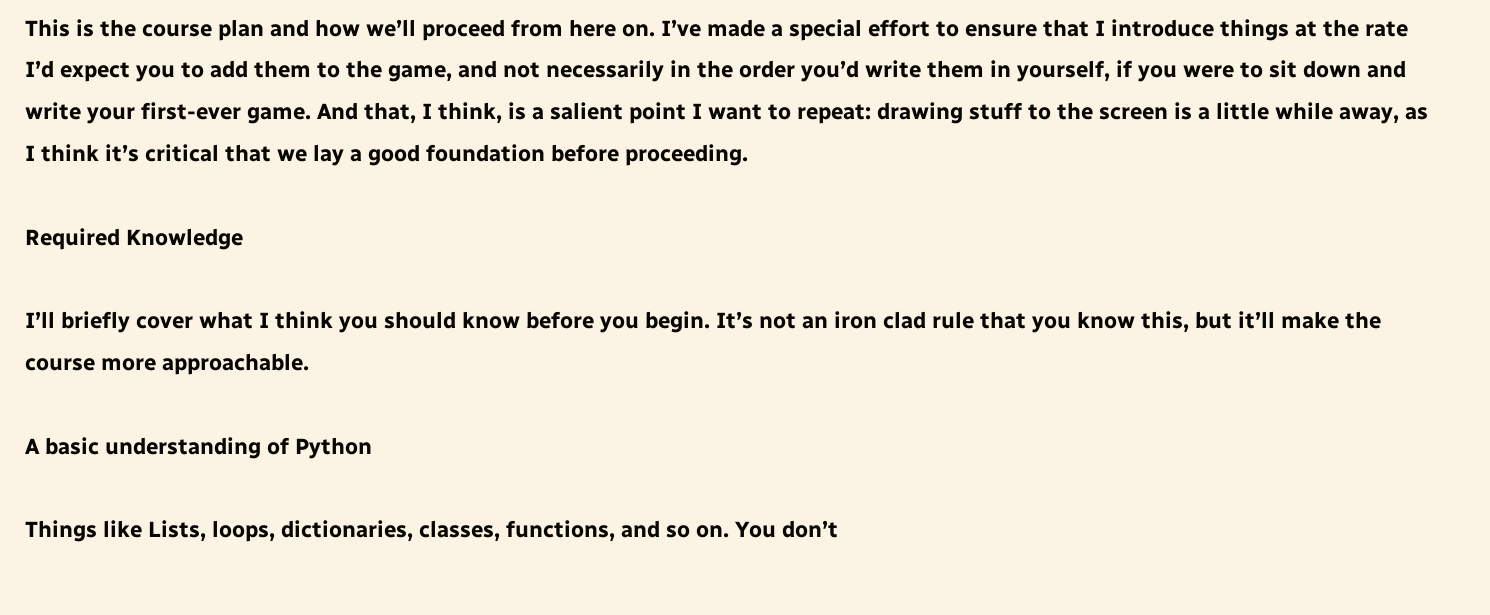This is the course plan and how we’ll proceed from here on. I’ve made a special effort to ensure that I introduce things at the rate I’d expect you to add them to the game, and not necessarily in the order you’d write them in yourself, if you were to sit down and write your first-ever game. And that, I think, is a salient point I want to repeat: drawing stuff to the screen is a little while away, as I think it’s critical that we lay a good foundation before proceeding.

Required Knowledge

I’ll briefly cover what I think you should know before you begin. It’s not an iron clad rule that you know this, but it’ll make the course more approachable.

A basic understanding of Python

Things like Lists, loops, dictionaries, classes, functions, and so on. You don’t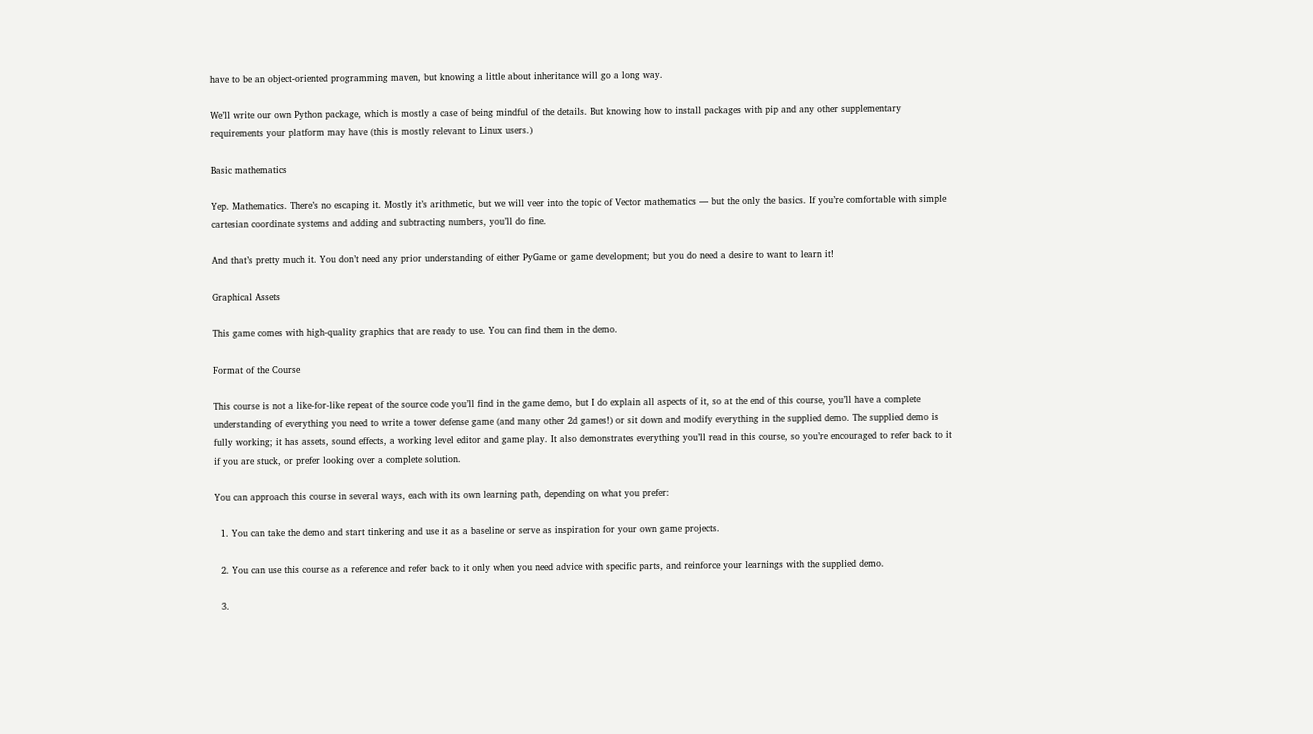have to be an object-oriented programming maven, but knowing a little about inheritance will go a long way.

We’ll write our own Python package, which is mostly a case of being mindful of the details. But knowing how to install packages with pip and any other supplementary requirements your platform may have (this is mostly relevant to Linux users.)

Basic mathematics

Yep. Mathematics. There’s no escaping it. Mostly it’s arithmetic, but we will veer into the topic of Vector mathematics — but the only the basics. If you’re comfortable with simple cartesian coordinate systems and adding and subtracting numbers, you’ll do fine.

And that’s pretty much it. You don’t need any prior understanding of either PyGame or game development; but you do need a desire to want to learn it!

Graphical Assets

This game comes with high-quality graphics that are ready to use. You can find them in the demo.

Format of the Course

This course is not a like-for-like repeat of the source code you’ll find in the game demo, but I do explain all aspects of it, so at the end of this course, you’ll have a complete understanding of everything you need to write a tower defense game (and many other 2d games!) or sit down and modify everything in the supplied demo. The supplied demo is fully working; it has assets, sound effects, a working level editor and game play. It also demonstrates everything you’ll read in this course, so you’re encouraged to refer back to it if you are stuck, or prefer looking over a complete solution.

You can approach this course in several ways, each with its own learning path, depending on what you prefer:

  1. You can take the demo and start tinkering and use it as a baseline or serve as inspiration for your own game projects.

  2. You can use this course as a reference and refer back to it only when you need advice with specific parts, and reinforce your learnings with the supplied demo.

  3.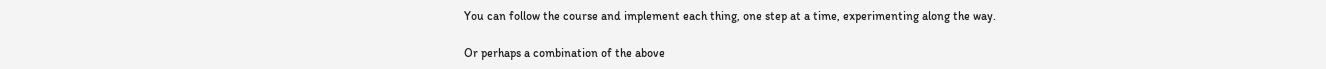You can follow the course and implement each thing, one step at a time, experimenting along the way.

Or perhaps a combination of the above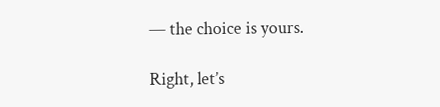— the choice is yours.

Right, let’s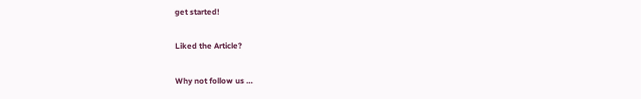get started!

Liked the Article?

Why not follow us …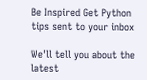Be Inspired Get Python tips sent to your inbox

We'll tell you about the latest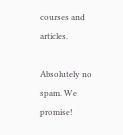courses and articles.

Absolutely no spam. We promise!